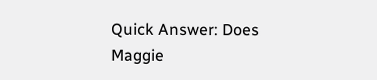Quick Answer: Does Maggie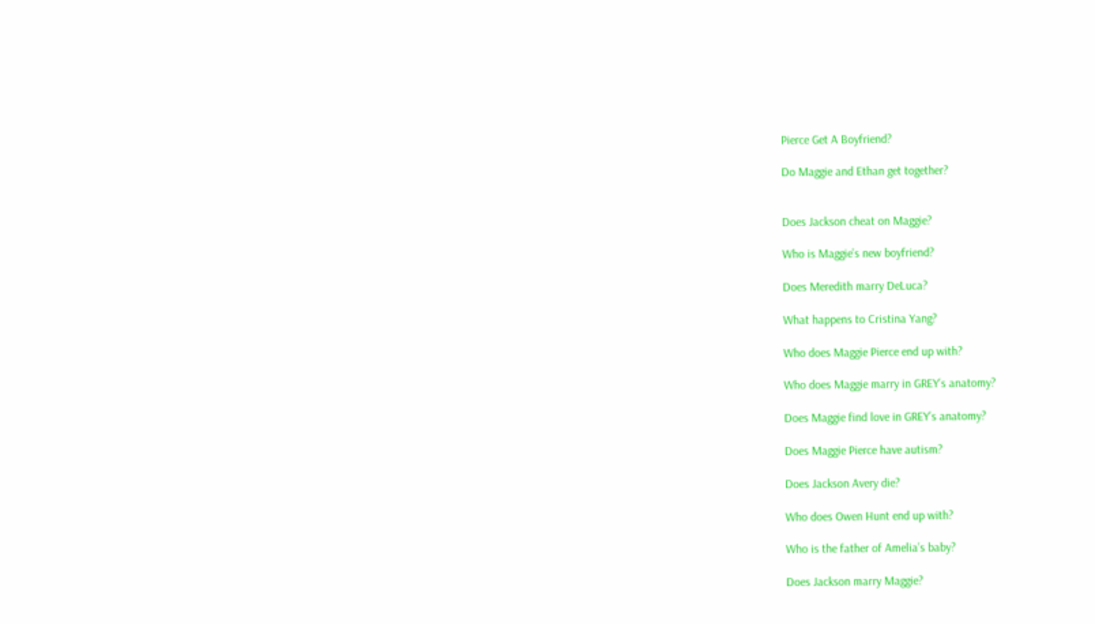Pierce Get A Boyfriend?

Do Maggie and Ethan get together?


Does Jackson cheat on Maggie?

Who is Maggie’s new boyfriend?

Does Meredith marry DeLuca?

What happens to Cristina Yang?

Who does Maggie Pierce end up with?

Who does Maggie marry in GREY’s anatomy?

Does Maggie find love in GREY’s anatomy?

Does Maggie Pierce have autism?

Does Jackson Avery die?

Who does Owen Hunt end up with?

Who is the father of Amelia’s baby?

Does Jackson marry Maggie?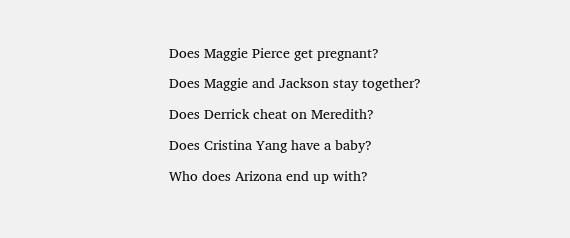Does Maggie Pierce get pregnant?

Does Maggie and Jackson stay together?

Does Derrick cheat on Meredith?

Does Cristina Yang have a baby?

Who does Arizona end up with?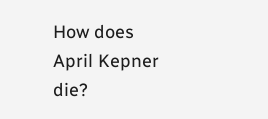How does April Kepner die?